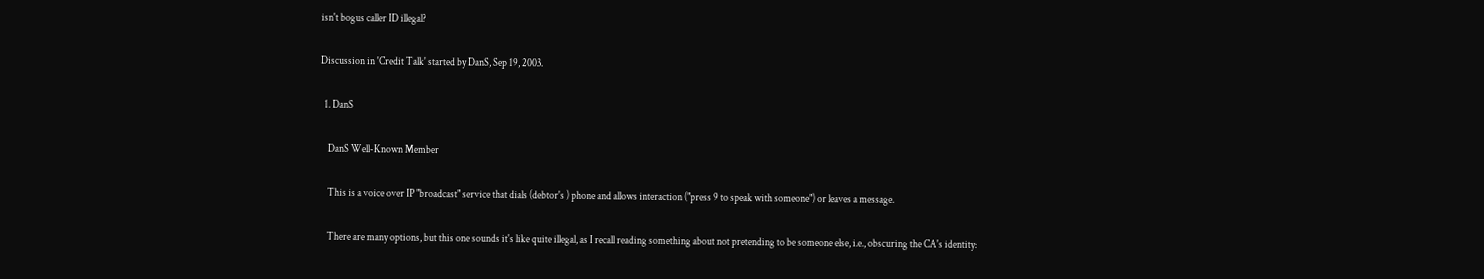isn't bogus caller ID illegal?

Discussion in 'Credit Talk' started by DanS, Sep 19, 2003.

  1. DanS

    DanS Well-Known Member

    This is a voice over IP "broadcast" service that dials (debtor's ) phone and allows interaction ("press 9 to speak with someone") or leaves a message.

    There are many options, but this one sounds it's like quite illegal, as I recall reading something about not pretending to be someone else, i.e., obscuring the CA's identity: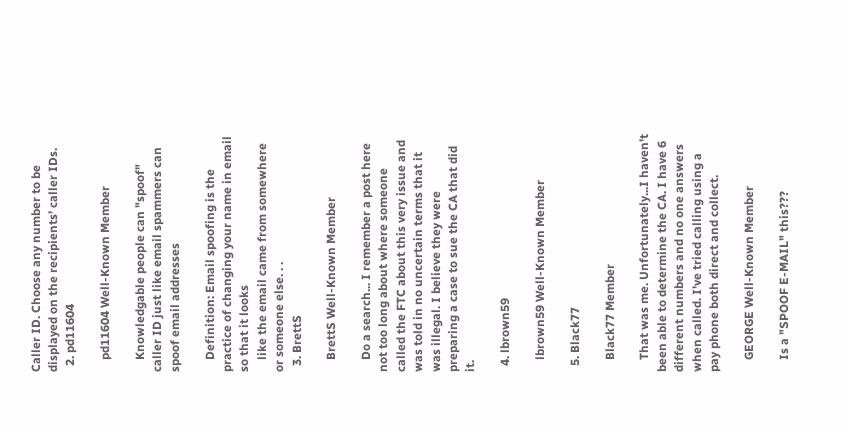Caller ID. Choose any number to be displayed on the recipients' caller IDs.
  2. pd11604

    pd11604 Well-Known Member

    Knowledgable people can "spoof" caller ID just like email spammers can spoof email addresses

    Definition: Email spoofing is the practice of changing your name in email so that it looks
    like the email came from somewhere or someone else. . .
  3. BrettS

    BrettS Well-Known Member

    Do a search... I remember a post here not too long about where someone called the FTC about this very issue and was told in no uncertain terms that it was illegal. I believe they were preparing a case to sue the CA that did it.

  4. lbrown59

    lbrown59 Well-Known Member

  5. Black77

    Black77 Member

    That was me. Unfortunately...I haven't been able to determine the CA. I have 6 different numbers and no one answers when called. I've tried calling using a pay phone both direct and collect.

    GEORGE Well-Known Member

    Is a "SPOOF E-MAIL" this???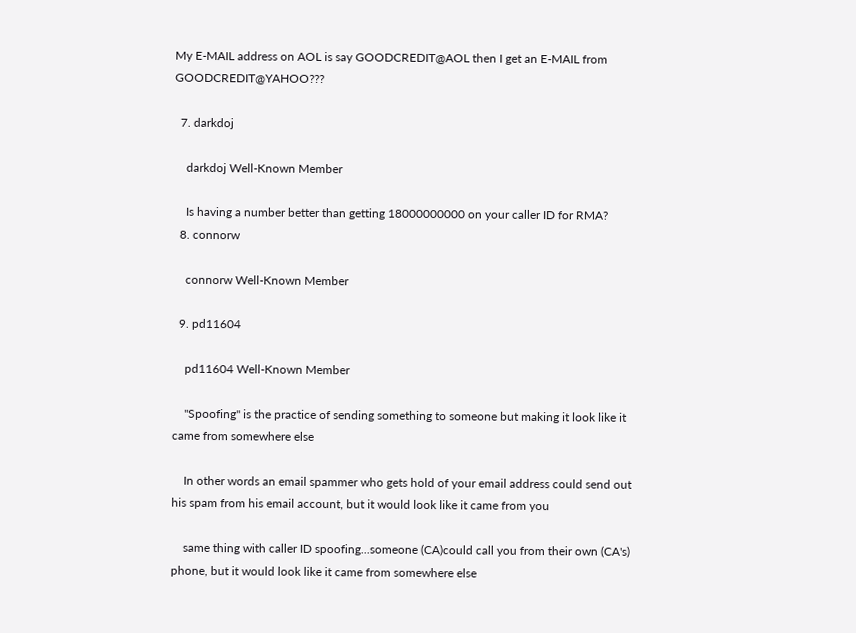My E-MAIL address on AOL is say GOODCREDIT@AOL then I get an E-MAIL from GOODCREDIT@YAHOO???

  7. darkdoj

    darkdoj Well-Known Member

    Is having a number better than getting 18000000000 on your caller ID for RMA?
  8. connorw

    connorw Well-Known Member

  9. pd11604

    pd11604 Well-Known Member

    "Spoofing" is the practice of sending something to someone but making it look like it came from somewhere else

    In other words an email spammer who gets hold of your email address could send out his spam from his email account, but it would look like it came from you

    same thing with caller ID spoofing...someone (CA)could call you from their own (CA's) phone, but it would look like it came from somewhere else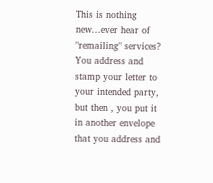This is nothing new...ever hear of "remailing" services? You address and stamp your letter to your intended party, but then , you put it in another envelope that you address and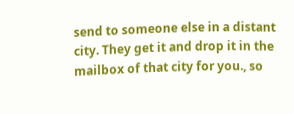send to someone else in a distant city. They get it and drop it in the mailbox of that city for you., so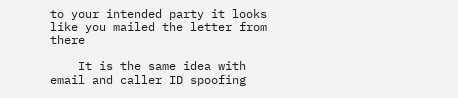to your intended party it looks like you mailed the letter from there

    It is the same idea with email and caller ID spoofing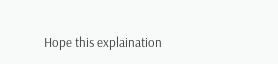Hope this explaination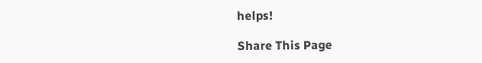helps!

Share This Page